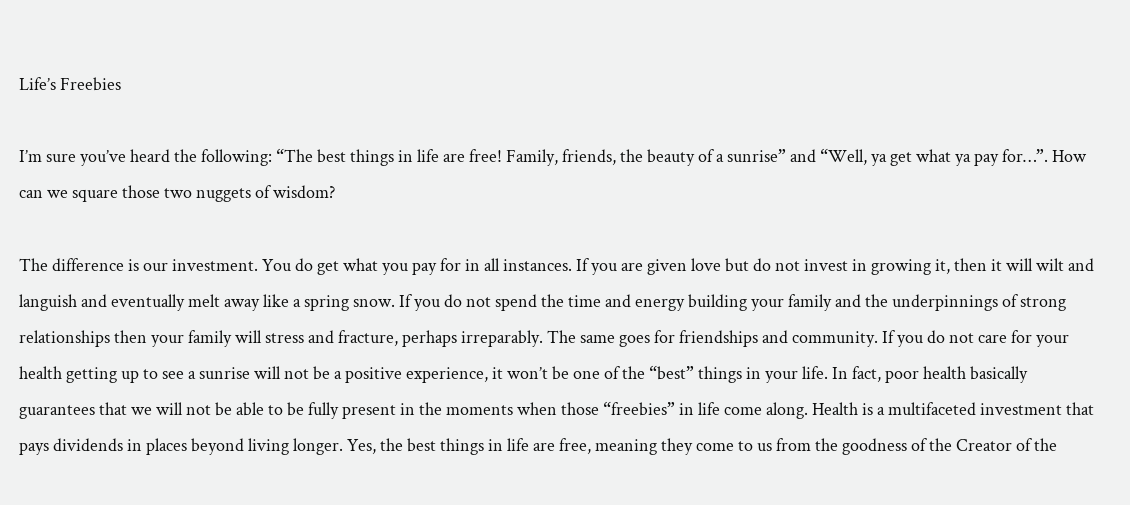Life’s Freebies

I’m sure you’ve heard the following: “The best things in life are free! Family, friends, the beauty of a sunrise” and “Well, ya get what ya pay for…”. How can we square those two nuggets of wisdom?

The difference is our investment. You do get what you pay for in all instances. If you are given love but do not invest in growing it, then it will wilt and languish and eventually melt away like a spring snow. If you do not spend the time and energy building your family and the underpinnings of strong relationships then your family will stress and fracture, perhaps irreparably. The same goes for friendships and community. If you do not care for your health getting up to see a sunrise will not be a positive experience, it won’t be one of the “best” things in your life. In fact, poor health basically guarantees that we will not be able to be fully present in the moments when those “freebies” in life come along. Health is a multifaceted investment that pays dividends in places beyond living longer. Yes, the best things in life are free, meaning they come to us from the goodness of the Creator of the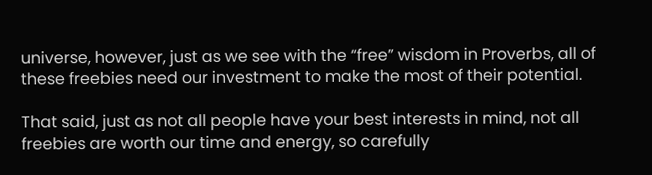universe, however, just as we see with the “free” wisdom in Proverbs, all of these freebies need our investment to make the most of their potential.

That said, just as not all people have your best interests in mind, not all freebies are worth our time and energy, so carefully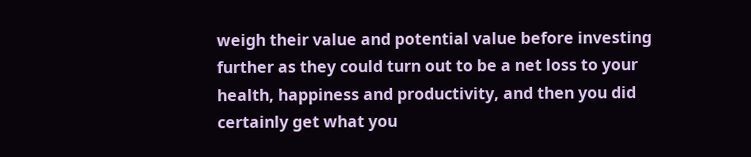weigh their value and potential value before investing further as they could turn out to be a net loss to your health, happiness and productivity, and then you did certainly get what you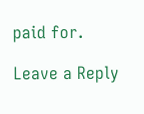paid for.

Leave a Reply